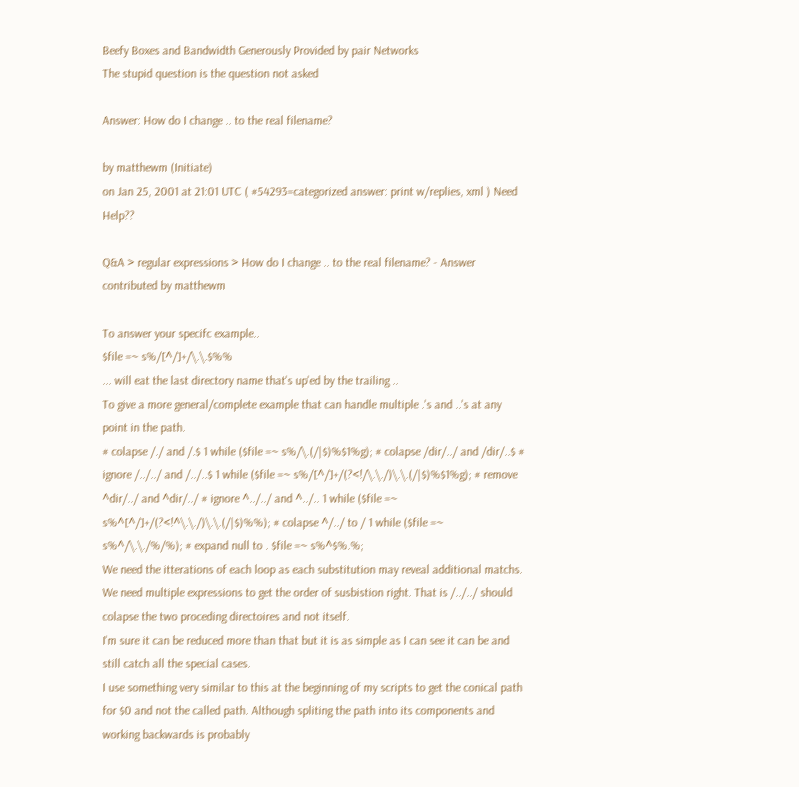Beefy Boxes and Bandwidth Generously Provided by pair Networks
The stupid question is the question not asked

Answer: How do I change .. to the real filename?

by matthewm (Initiate)
on Jan 25, 2001 at 21:01 UTC ( #54293=categorized answer: print w/replies, xml ) Need Help??

Q&A > regular expressions > How do I change .. to the real filename? - Answer contributed by matthewm

To answer your specifc example..
$file =~ s%/[^/]+/\.\.$%%
... will eat the last directory name that's up'ed by the trailing ..
To give a more general/complete example that can handle multiple .'s and ..'s at any point in the path.
# colapse /./ and /.$ 1 while ($file =~ s%/\.(/|$)%$1%g); # colapse /dir/../ and /dir/..$ # ignore /../../ and /../..$ 1 while ($file =~ s%/[^/]+/(?<!/\.\./)\.\.(/|$)%$1%g); # remove ^dir/../ and ^dir/../ # ignore ^../../ and ^../.. 1 while ($file =~ s%^[^/]+/(?<!^\.\./)\.\.(/|$)%%); # colapse ^/../ to / 1 while ($file =~ s%^/\.\./%/%); # expand null to . $file =~ s%^$%.%;
We need the itterations of each loop as each substitution may reveal additional matchs.
We need multiple expressions to get the order of susbistion right. That is /../../ should colapse the two proceding directoires and not itself.
I'm sure it can be reduced more than that but it is as simple as I can see it can be and still catch all the special cases.
I use something very similar to this at the beginning of my scripts to get the conical path for $0 and not the called path. Although spliting the path into its components and working backwards is probably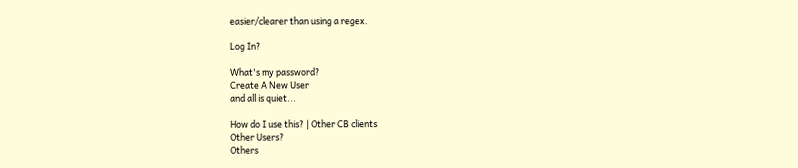easier/clearer than using a regex.

Log In?

What's my password?
Create A New User
and all is quiet...

How do I use this? | Other CB clients
Other Users?
Others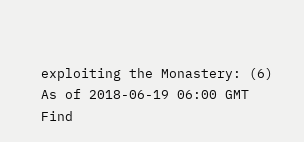exploiting the Monastery: (6)
As of 2018-06-19 06:00 GMT
Find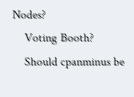Nodes?
    Voting Booth?
    Should cpanminus be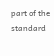part of the standard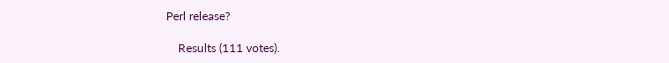Perl release?

    Results (111 votes).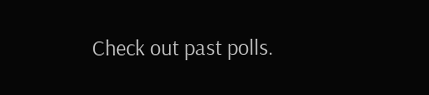Check out past polls.